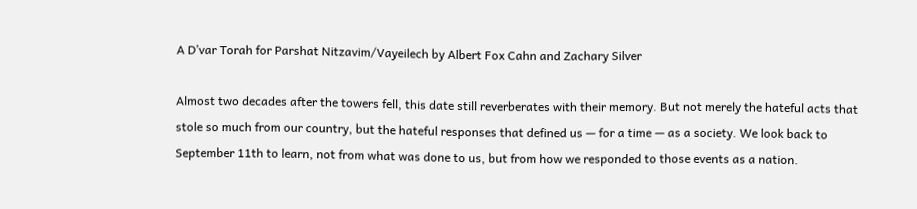A D’var Torah for Parshat Nitzavim/Vayeilech by Albert Fox Cahn and Zachary Silver

Almost two decades after the towers fell, this date still reverberates with their memory. But not merely the hateful acts that stole so much from our country, but the hateful responses that defined us — for a time — as a society. We look back to September 11th to learn, not from what was done to us, but from how we responded to those events as a nation.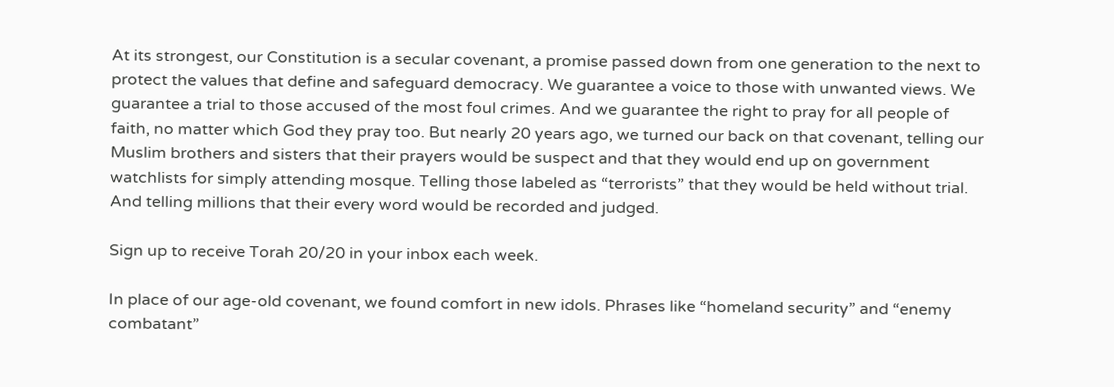At its strongest, our Constitution is a secular covenant, a promise passed down from one generation to the next to protect the values that define and safeguard democracy. We guarantee a voice to those with unwanted views. We guarantee a trial to those accused of the most foul crimes. And we guarantee the right to pray for all people of faith, no matter which God they pray too. But nearly 20 years ago, we turned our back on that covenant, telling our Muslim brothers and sisters that their prayers would be suspect and that they would end up on government watchlists for simply attending mosque. Telling those labeled as “terrorists” that they would be held without trial. And telling millions that their every word would be recorded and judged.

Sign up to receive Torah 20/20 in your inbox each week.

In place of our age-old covenant, we found comfort in new idols. Phrases like “homeland security” and “enemy combatant”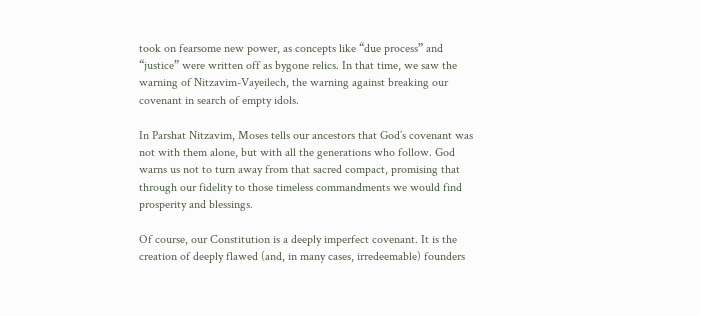took on fearsome new power, as concepts like “due process” and “justice” were written off as bygone relics. In that time, we saw the warning of Nitzavim-Vayeilech, the warning against breaking our covenant in search of empty idols.

In Parshat Nitzavim, Moses tells our ancestors that God’s covenant was not with them alone, but with all the generations who follow. God warns us not to turn away from that sacred compact, promising that through our fidelity to those timeless commandments we would find prosperity and blessings.

Of course, our Constitution is a deeply imperfect covenant. It is the creation of deeply flawed (and, in many cases, irredeemable) founders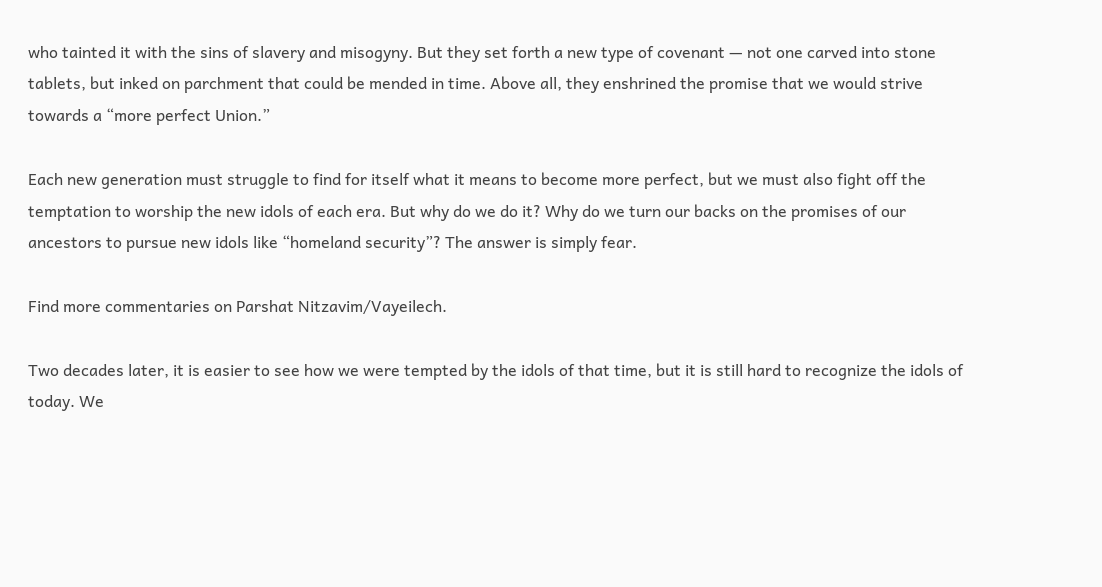who tainted it with the sins of slavery and misogyny. But they set forth a new type of covenant — not one carved into stone tablets, but inked on parchment that could be mended in time. Above all, they enshrined the promise that we would strive towards a “more perfect Union.”

Each new generation must struggle to find for itself what it means to become more perfect, but we must also fight off the temptation to worship the new idols of each era. But why do we do it? Why do we turn our backs on the promises of our ancestors to pursue new idols like “homeland security”? The answer is simply fear.

Find more commentaries on Parshat Nitzavim/Vayeilech.

Two decades later, it is easier to see how we were tempted by the idols of that time, but it is still hard to recognize the idols of today. We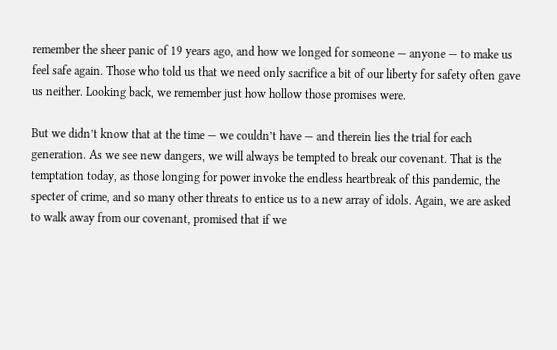remember the sheer panic of 19 years ago, and how we longed for someone — anyone — to make us feel safe again. Those who told us that we need only sacrifice a bit of our liberty for safety often gave us neither. Looking back, we remember just how hollow those promises were.

But we didn’t know that at the time — we couldn’t have — and therein lies the trial for each generation. As we see new dangers, we will always be tempted to break our covenant. That is the temptation today, as those longing for power invoke the endless heartbreak of this pandemic, the specter of crime, and so many other threats to entice us to a new array of idols. Again, we are asked to walk away from our covenant, promised that if we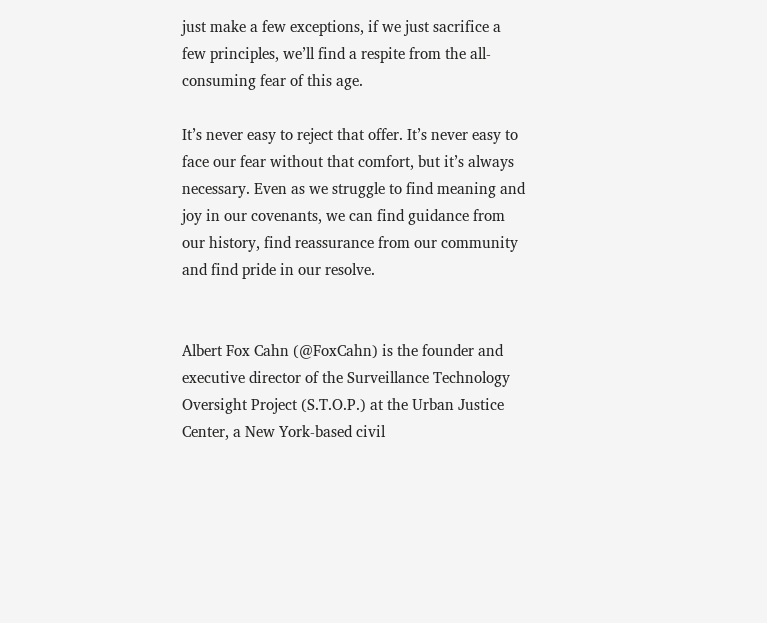just make a few exceptions, if we just sacrifice a few principles, we’ll find a respite from the all-consuming fear of this age.

It’s never easy to reject that offer. It’s never easy to face our fear without that comfort, but it’s always necessary. Even as we struggle to find meaning and joy in our covenants, we can find guidance from our history, find reassurance from our community and find pride in our resolve.


Albert Fox Cahn (@FoxCahn) is the founder and executive director of the Surveillance Technology Oversight Project (S.T.O.P.) at the Urban Justice Center, a New York-based civil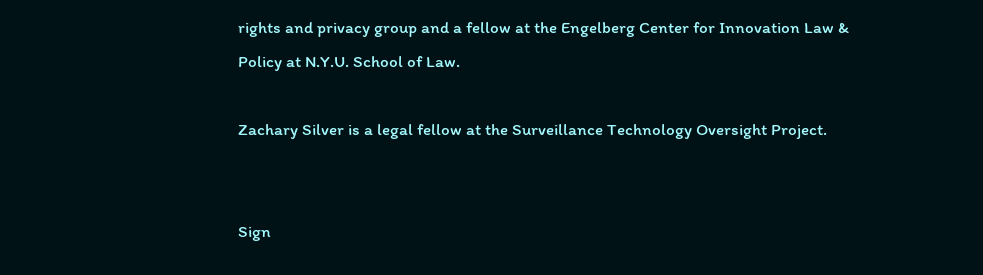rights and privacy group and a fellow at the Engelberg Center for Innovation Law & Policy at N.Y.U. School of Law.

Zachary Silver is a legal fellow at the Surveillance Technology Oversight Project.


Sign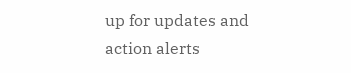up for updates and action alerts